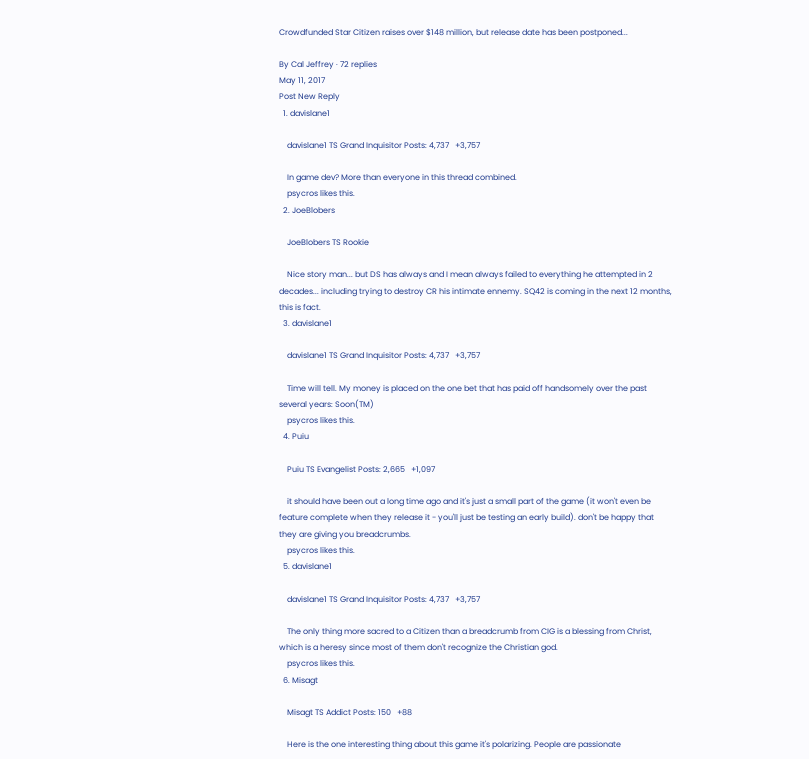Crowdfunded Star Citizen raises over $148 million, but release date has been postponed...

By Cal Jeffrey · 72 replies
May 11, 2017
Post New Reply
  1. davislane1

    davislane1 TS Grand Inquisitor Posts: 4,737   +3,757

    In game dev? More than everyone in this thread combined.
    psycros likes this.
  2. JoeBlobers

    JoeBlobers TS Rookie

    Nice story man... but DS has always and I mean always failed to everything he attempted in 2 decades... including trying to destroy CR his intimate ennemy. SQ42 is coming in the next 12 months, this is fact.
  3. davislane1

    davislane1 TS Grand Inquisitor Posts: 4,737   +3,757

    Time will tell. My money is placed on the one bet that has paid off handsomely over the past several years: Soon(TM)
    psycros likes this.
  4. Puiu

    Puiu TS Evangelist Posts: 2,665   +1,097

    it should have been out a long time ago and it's just a small part of the game (it won't even be feature complete when they release it - you'll just be testing an early build). don't be happy that they are giving you breadcrumbs.
    psycros likes this.
  5. davislane1

    davislane1 TS Grand Inquisitor Posts: 4,737   +3,757

    The only thing more sacred to a Citizen than a breadcrumb from CIG is a blessing from Christ, which is a heresy since most of them don't recognize the Christian god.
    psycros likes this.
  6. Misagt

    Misagt TS Addict Posts: 150   +88

    Here is the one interesting thing about this game it's polarizing. People are passionate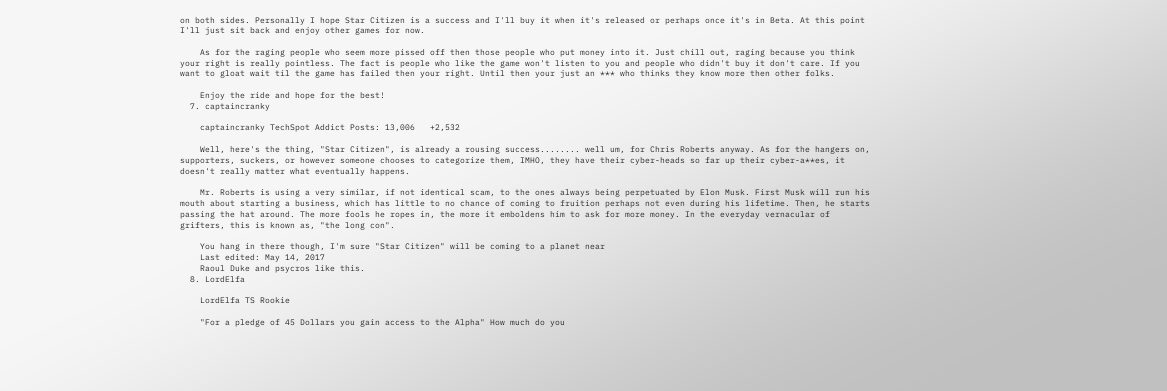on both sides. Personally I hope Star Citizen is a success and I'll buy it when it's released or perhaps once it's in Beta. At this point I'll just sit back and enjoy other games for now.

    As for the raging people who seem more pissed off then those people who put money into it. Just chill out, raging because you think your right is really pointless. The fact is people who like the game won't listen to you and people who didn't buy it don't care. If you want to gloat wait til the game has failed then your right. Until then your just an *** who thinks they know more then other folks.

    Enjoy the ride and hope for the best!
  7. captaincranky

    captaincranky TechSpot Addict Posts: 13,006   +2,532

    Well, here's the thing, "Star Citizen", is already a rousing success........ well um, for Chris Roberts anyway. As for the hangers on, supporters, suckers, or however someone chooses to categorize them, IMHO, they have their cyber-heads so far up their cyber-a**es, it doesn't really matter what eventually happens.

    Mr. Roberts is using a very similar, if not identical scam, to the ones always being perpetuated by Elon Musk. First Musk will run his mouth about starting a business, which has little to no chance of coming to fruition perhaps not even during his lifetime. Then, he starts passing the hat around. The more fools he ropes in, the more it emboldens him to ask for more money. In the everyday vernacular of grifters, this is known as, "the long con".

    You hang in there though, I'm sure "Star Citizen" will be coming to a planet near
    Last edited: May 14, 2017
    Raoul Duke and psycros like this.
  8. LordElfa

    LordElfa TS Rookie

    "For a pledge of 45 Dollars you gain access to the Alpha" How much do you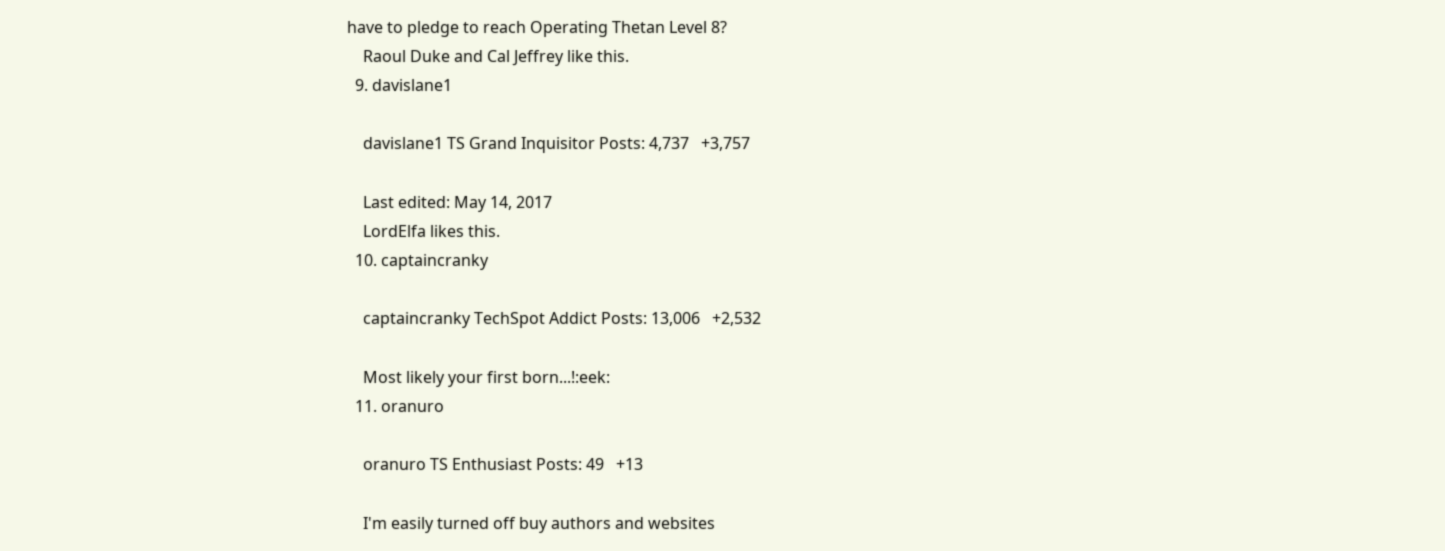have to pledge to reach Operating Thetan Level 8?
    Raoul Duke and Cal Jeffrey like this.
  9. davislane1

    davislane1 TS Grand Inquisitor Posts: 4,737   +3,757

    Last edited: May 14, 2017
    LordElfa likes this.
  10. captaincranky

    captaincranky TechSpot Addict Posts: 13,006   +2,532

    Most likely your first born...!:eek:
  11. oranuro

    oranuro TS Enthusiast Posts: 49   +13

    I'm easily turned off buy authors and websites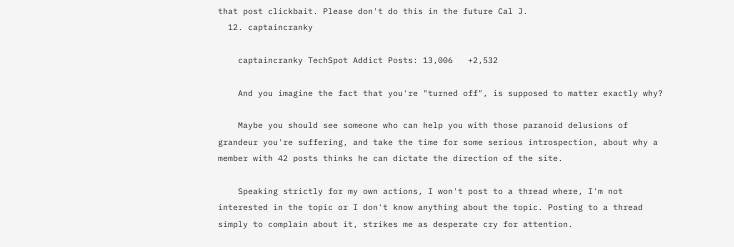that post clickbait. Please don't do this in the future Cal J.
  12. captaincranky

    captaincranky TechSpot Addict Posts: 13,006   +2,532

    And you imagine the fact that you're "turned off", is supposed to matter exactly why?

    Maybe you should see someone who can help you with those paranoid delusions of grandeur you're suffering, and take the time for some serious introspection, about why a member with 42 posts thinks he can dictate the direction of the site.

    Speaking strictly for my own actions, I won't post to a thread where, I'm not interested in the topic or I don't know anything about the topic. Posting to a thread simply to complain about it, strikes me as desperate cry for attention.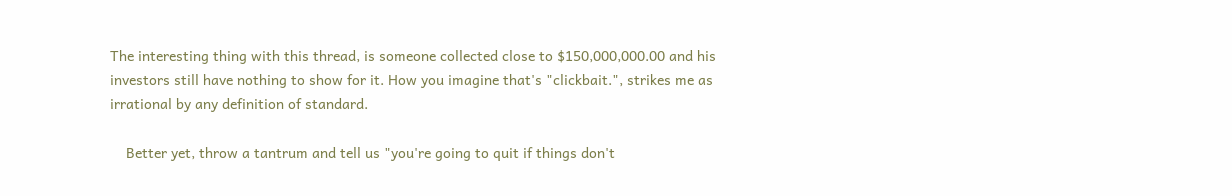The interesting thing with this thread, is someone collected close to $150,000,000.00 and his investors still have nothing to show for it. How you imagine that's "clickbait.", strikes me as irrational by any definition of standard.

    Better yet, throw a tantrum and tell us "you're going to quit if things don't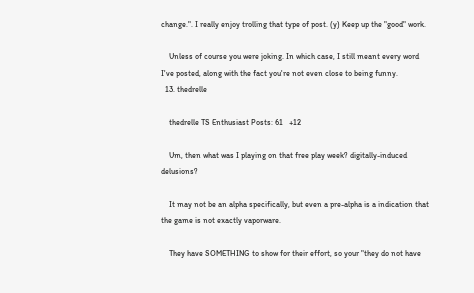change.". I really enjoy trolling that type of post. (y) Keep up the "good" work.

    Unless of course you were joking. In which case, I still meant every word I've posted, along with the fact you're not even close to being funny.
  13. thedrelle

    thedrelle TS Enthusiast Posts: 61   +12

    Um, then what was I playing on that free play week? digitally-induced delusions?

    It may not be an alpha specifically, but even a pre-alpha is a indication that the game is not exactly vaporware.

    They have SOMETHING to show for their effort, so your "they do not have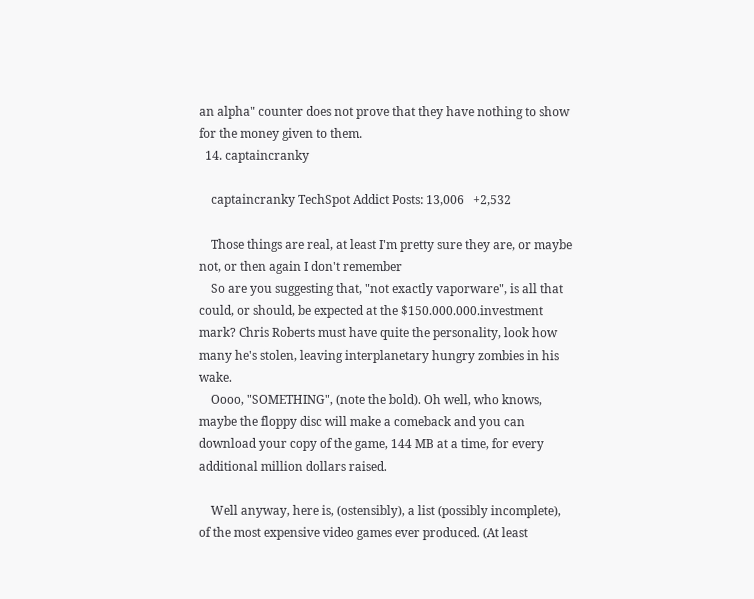an alpha" counter does not prove that they have nothing to show for the money given to them.
  14. captaincranky

    captaincranky TechSpot Addict Posts: 13,006   +2,532

    Those things are real, at least I'm pretty sure they are, or maybe not, or then again I don't remember
    So are you suggesting that, "not exactly vaporware", is all that could, or should, be expected at the $150.000.000.investment mark? Chris Roberts must have quite the personality, look how many he's stolen, leaving interplanetary hungry zombies in his wake.
    Oooo, "SOMETHING", (note the bold). Oh well, who knows, maybe the floppy disc will make a comeback and you can download your copy of the game, 144 MB at a time, for every additional million dollars raised.

    Well anyway, here is, (ostensibly), a list (possibly incomplete), of the most expensive video games ever produced. (At least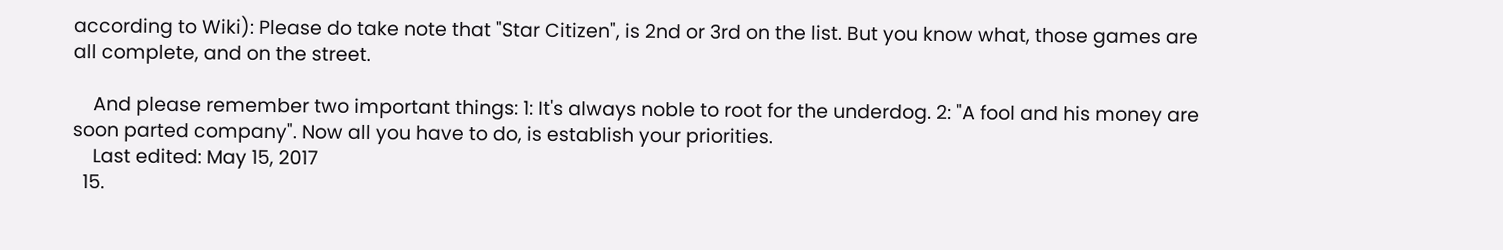according to Wiki): Please do take note that "Star Citizen", is 2nd or 3rd on the list. But you know what, those games are all complete, and on the street.

    And please remember two important things: 1: It's always noble to root for the underdog. 2: "A fool and his money are soon parted company". Now all you have to do, is establish your priorities.
    Last edited: May 15, 2017
  15.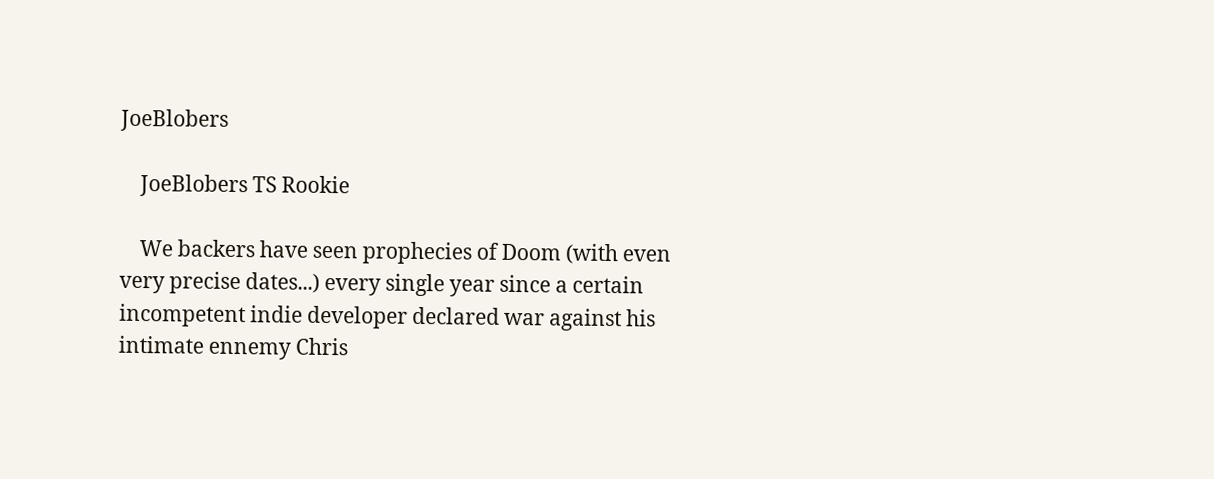JoeBlobers

    JoeBlobers TS Rookie

    We backers have seen prophecies of Doom (with even very precise dates...) every single year since a certain incompetent indie developer declared war against his intimate ennemy Chris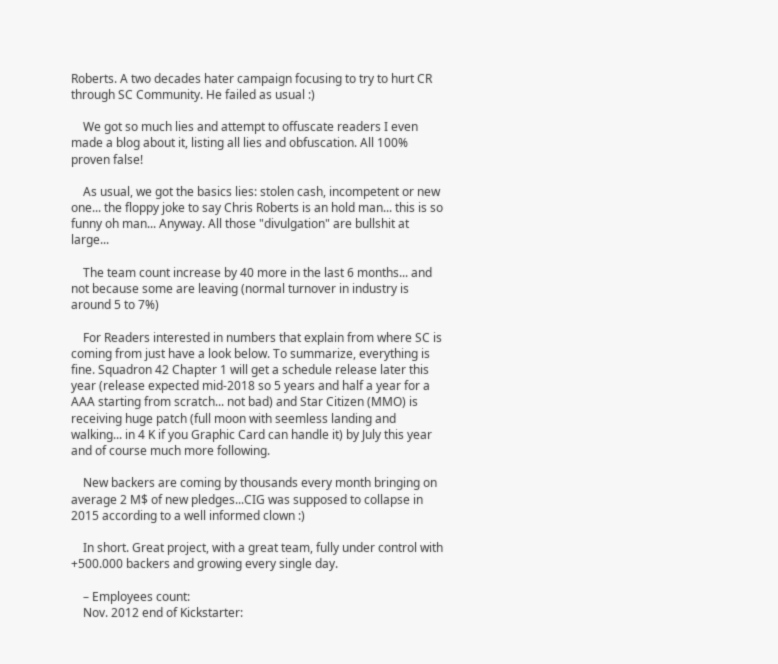Roberts. A two decades hater campaign focusing to try to hurt CR through SC Community. He failed as usual :)

    We got so much lies and attempt to offuscate readers I even made a blog about it, listing all lies and obfuscation. All 100% proven false!

    As usual, we got the basics lies: stolen cash, incompetent or new one... the floppy joke to say Chris Roberts is an hold man... this is so funny oh man... Anyway. All those "divulgation" are bullshit at large...

    The team count increase by 40 more in the last 6 months... and not because some are leaving (normal turnover in industry is around 5 to 7%)

    For Readers interested in numbers that explain from where SC is coming from just have a look below. To summarize, everything is fine. Squadron 42 Chapter 1 will get a schedule release later this year (release expected mid-2018 so 5 years and half a year for a AAA starting from scratch... not bad) and Star Citizen (MMO) is receiving huge patch (full moon with seemless landing and walking... in 4 K if you Graphic Card can handle it) by July this year and of course much more following.

    New backers are coming by thousands every month bringing on average 2 M$ of new pledges...CIG was supposed to collapse in 2015 according to a well informed clown :)

    In short. Great project, with a great team, fully under control with +500.000 backers and growing every single day.

    – Employees count:
    Nov. 2012 end of Kickstarter: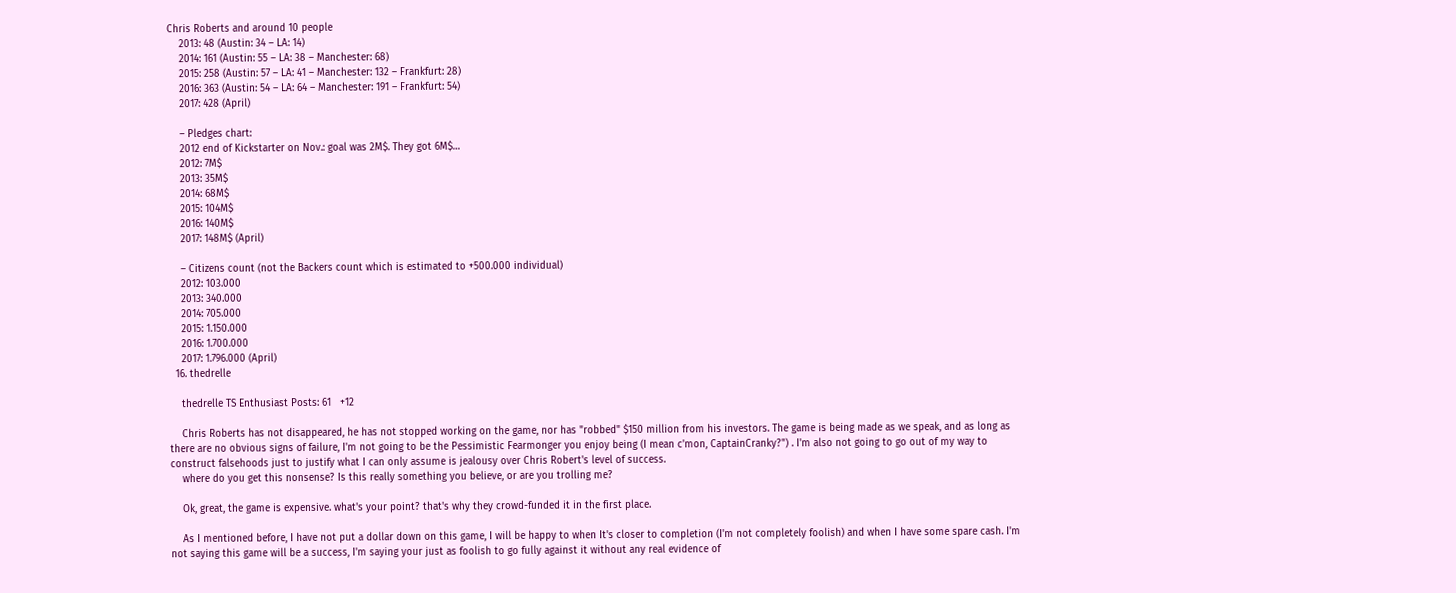Chris Roberts and around 10 people
    2013: 48 (Austin: 34 – LA: 14)
    2014: 161 (Austin: 55 – LA: 38 – Manchester: 68)
    2015: 258 (Austin: 57 – LA: 41 – Manchester: 132 – Frankfurt: 28)
    2016: 363 (Austin: 54 – LA: 64 – Manchester: 191 – Frankfurt: 54)
    2017: 428 (April)

    – Pledges chart:
    2012 end of Kickstarter on Nov.: goal was 2M$. They got 6M$…
    2012: 7M$
    2013: 35M$
    2014: 68M$
    2015: 104M$
    2016: 140M$
    2017: 148M$ (April)

    – Citizens count (not the Backers count which is estimated to +500.000 individual)
    2012: 103.000
    2013: 340.000
    2014: 705.000
    2015: 1.150.000
    2016: 1.700.000
    2017: 1.796.000 (April)
  16. thedrelle

    thedrelle TS Enthusiast Posts: 61   +12

    Chris Roberts has not disappeared, he has not stopped working on the game, nor has "robbed" $150 million from his investors. The game is being made as we speak, and as long as there are no obvious signs of failure, I'm not going to be the Pessimistic Fearmonger you enjoy being (I mean c'mon, CaptainCranky?") . I'm also not going to go out of my way to construct falsehoods just to justify what I can only assume is jealousy over Chris Robert's level of success.
    where do you get this nonsense? Is this really something you believe, or are you trolling me?

    Ok, great, the game is expensive. what's your point? that's why they crowd-funded it in the first place.

    As I mentioned before, I have not put a dollar down on this game, I will be happy to when It's closer to completion (I'm not completely foolish) and when I have some spare cash. I'm not saying this game will be a success, I'm saying your just as foolish to go fully against it without any real evidence of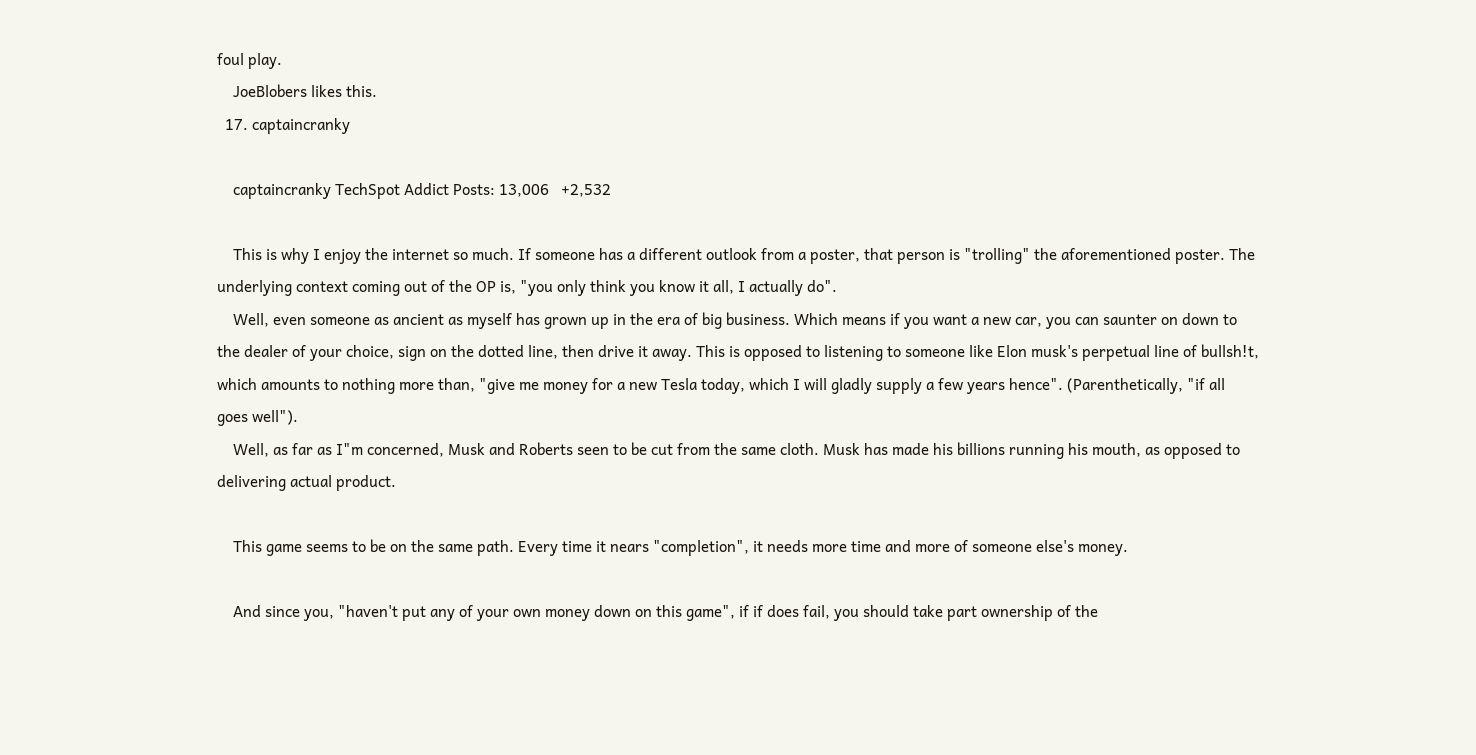foul play.
    JoeBlobers likes this.
  17. captaincranky

    captaincranky TechSpot Addict Posts: 13,006   +2,532

    This is why I enjoy the internet so much. If someone has a different outlook from a poster, that person is "trolling" the aforementioned poster. The underlying context coming out of the OP is, "you only think you know it all, I actually do".
    Well, even someone as ancient as myself has grown up in the era of big business. Which means if you want a new car, you can saunter on down to the dealer of your choice, sign on the dotted line, then drive it away. This is opposed to listening to someone like Elon musk's perpetual line of bullsh!t, which amounts to nothing more than, "give me money for a new Tesla today, which I will gladly supply a few years hence". (Parenthetically, "if all goes well").
    Well, as far as I"m concerned, Musk and Roberts seen to be cut from the same cloth. Musk has made his billions running his mouth, as opposed to delivering actual product.

    This game seems to be on the same path. Every time it nears "completion", it needs more time and more of someone else's money.

    And since you, "haven't put any of your own money down on this game", if if does fail, you should take part ownership of the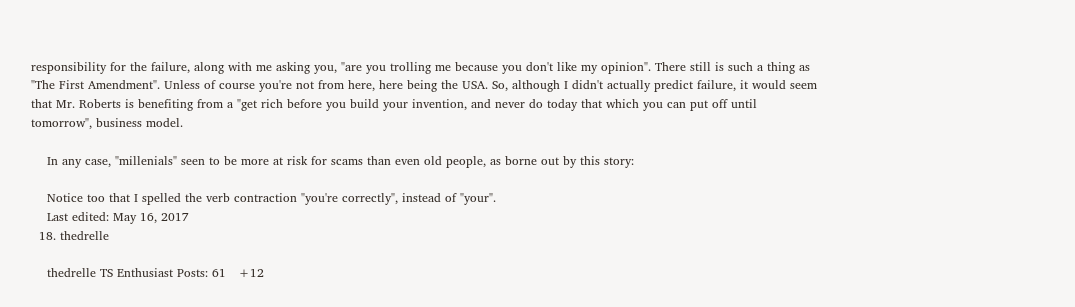responsibility for the failure, along with me asking you, "are you trolling me because you don't like my opinion". There still is such a thing as "The First Amendment". Unless of course you're not from here, here being the USA. So, although I didn't actually predict failure, it would seem that Mr. Roberts is benefiting from a "get rich before you build your invention, and never do today that which you can put off until tomorrow", business model.

    In any case, "millenials" seen to be more at risk for scams than even old people, as borne out by this story:

    Notice too that I spelled the verb contraction "you're correctly", instead of "your".
    Last edited: May 16, 2017
  18. thedrelle

    thedrelle TS Enthusiast Posts: 61   +12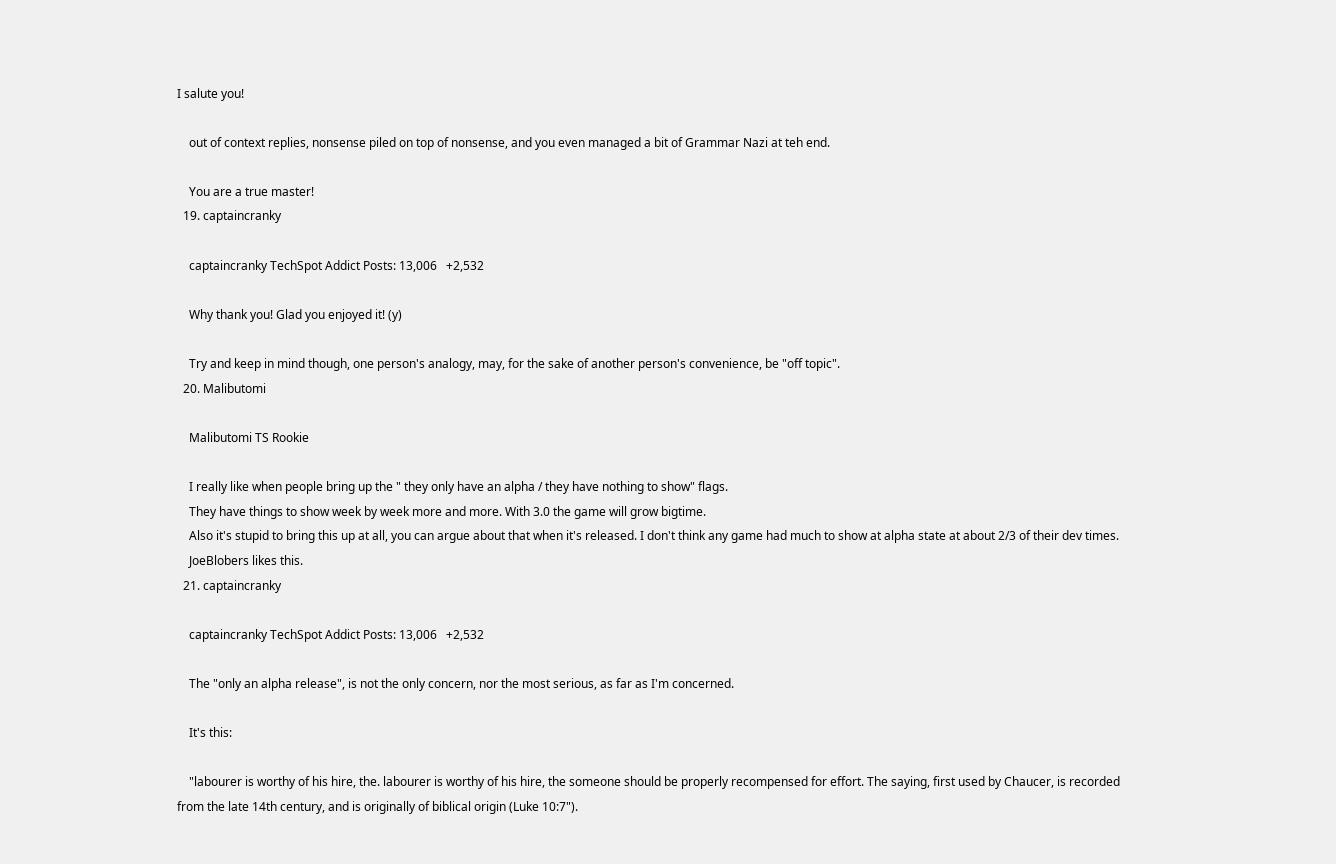I salute you!

    out of context replies, nonsense piled on top of nonsense, and you even managed a bit of Grammar Nazi at teh end.

    You are a true master!
  19. captaincranky

    captaincranky TechSpot Addict Posts: 13,006   +2,532

    Why thank you! Glad you enjoyed it! (y)

    Try and keep in mind though, one person's analogy, may, for the sake of another person's convenience, be "off topic".
  20. Malibutomi

    Malibutomi TS Rookie

    I really like when people bring up the " they only have an alpha / they have nothing to show" flags.
    They have things to show week by week more and more. With 3.0 the game will grow bigtime.
    Also it's stupid to bring this up at all, you can argue about that when it's released. I don't think any game had much to show at alpha state at about 2/3 of their dev times.
    JoeBlobers likes this.
  21. captaincranky

    captaincranky TechSpot Addict Posts: 13,006   +2,532

    The "only an alpha release", is not the only concern, nor the most serious, as far as I'm concerned.

    It's this:

    "labourer is worthy of his hire, the. labourer is worthy of his hire, the someone should be properly recompensed for effort. The saying, first used by Chaucer, is recorded from the late 14th century, and is originally of biblical origin (Luke 10:7").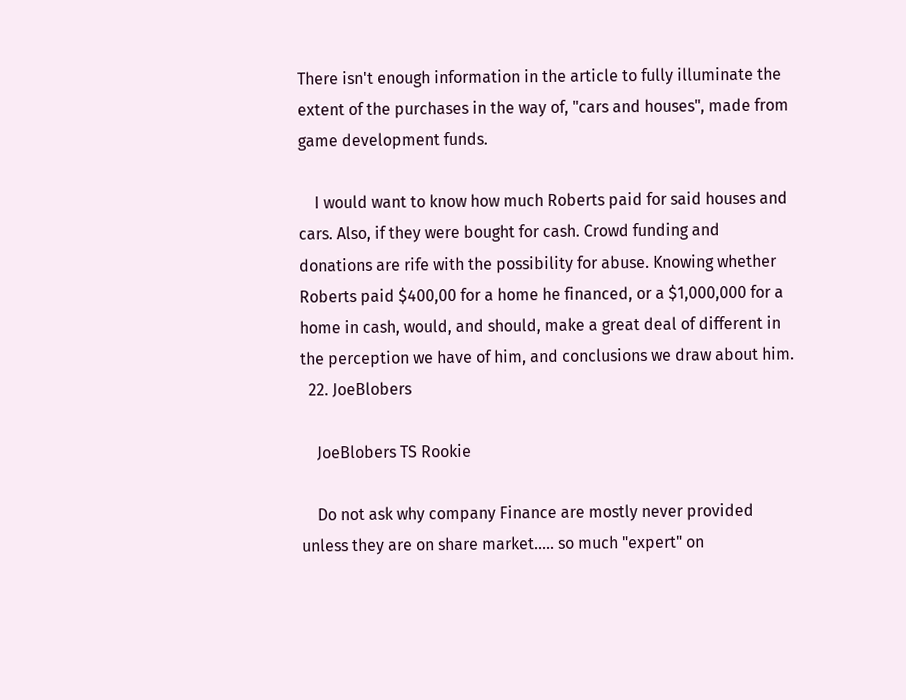There isn't enough information in the article to fully illuminate the extent of the purchases in the way of, "cars and houses", made from game development funds.

    I would want to know how much Roberts paid for said houses and cars. Also, if they were bought for cash. Crowd funding and donations are rife with the possibility for abuse. Knowing whether Roberts paid $400,00 for a home he financed, or a $1,000,000 for a home in cash, would, and should, make a great deal of different in the perception we have of him, and conclusions we draw about him.
  22. JoeBlobers

    JoeBlobers TS Rookie

    Do not ask why company Finance are mostly never provided unless they are on share market..... so much "expert" on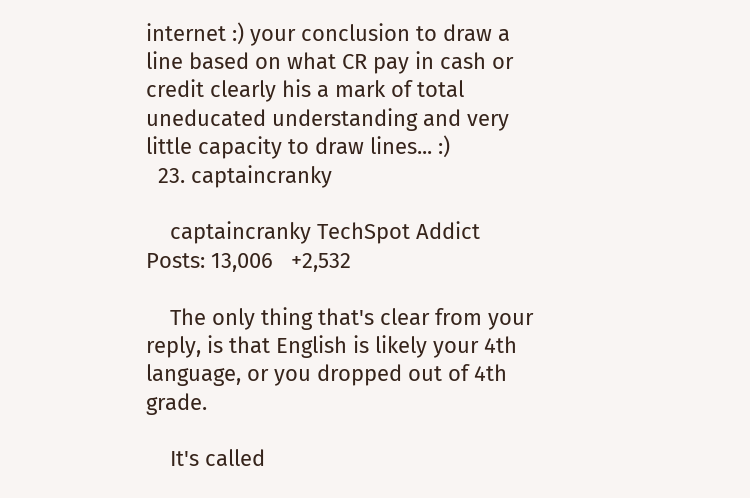internet :) your conclusion to draw a line based on what CR pay in cash or credit clearly his a mark of total uneducated understanding and very little capacity to draw lines... :)
  23. captaincranky

    captaincranky TechSpot Addict Posts: 13,006   +2,532

    The only thing that's clear from your reply, is that English is likely your 4th language, or you dropped out of 4th grade.

    It's called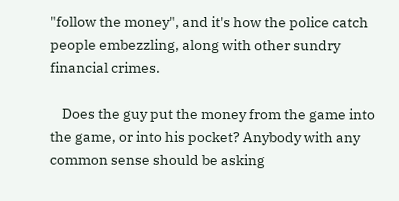"follow the money", and it's how the police catch people embezzling, along with other sundry financial crimes.

    Does the guy put the money from the game into the game, or into his pocket? Anybody with any common sense should be asking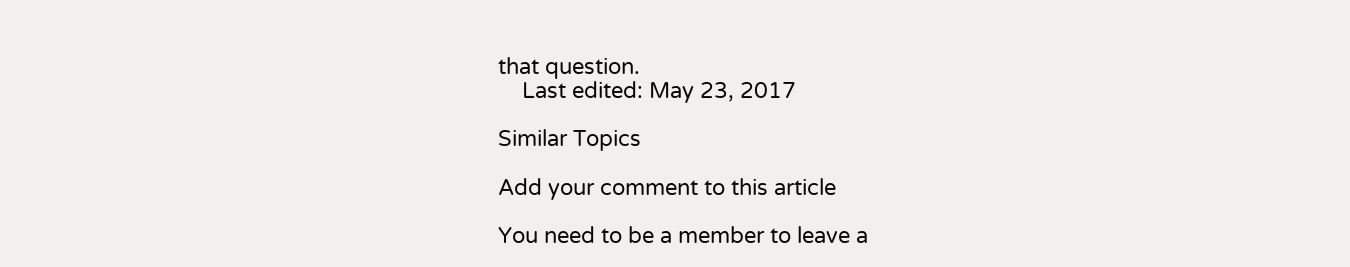that question.
    Last edited: May 23, 2017

Similar Topics

Add your comment to this article

You need to be a member to leave a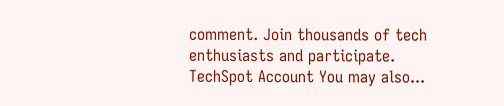comment. Join thousands of tech enthusiasts and participate.
TechSpot Account You may also...